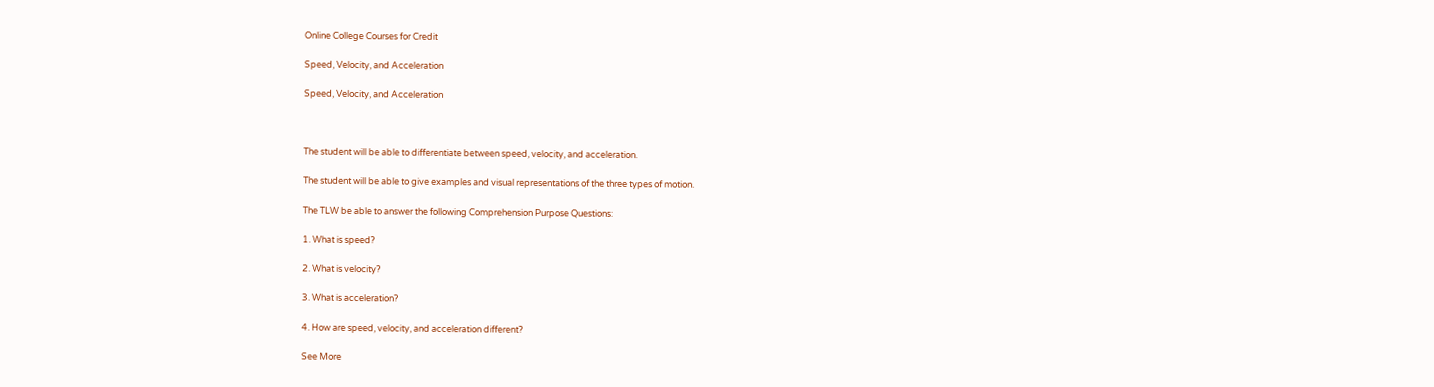Online College Courses for Credit

Speed, Velocity, and Acceleration

Speed, Velocity, and Acceleration



The student will be able to differentiate between speed, velocity, and acceleration.

The student will be able to give examples and visual representations of the three types of motion.

The TLW be able to answer the following Comprehension Purpose Questions:

1. What is speed?

2. What is velocity?

3. What is acceleration?

4. How are speed, velocity, and acceleration different?

See More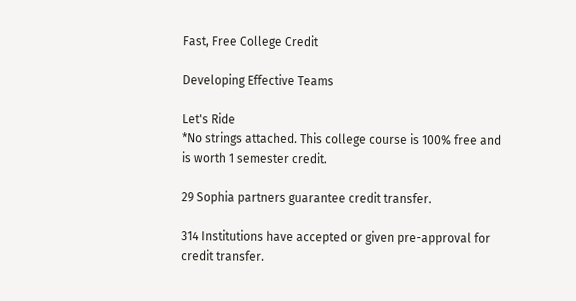Fast, Free College Credit

Developing Effective Teams

Let's Ride
*No strings attached. This college course is 100% free and is worth 1 semester credit.

29 Sophia partners guarantee credit transfer.

314 Institutions have accepted or given pre-approval for credit transfer.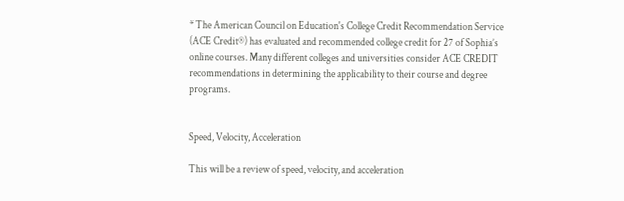* The American Council on Education's College Credit Recommendation Service (ACE Credit®) has evaluated and recommended college credit for 27 of Sophia’s online courses. Many different colleges and universities consider ACE CREDIT recommendations in determining the applicability to their course and degree programs.


Speed, Velocity, Acceleration

This will be a review of speed, velocity, and acceleration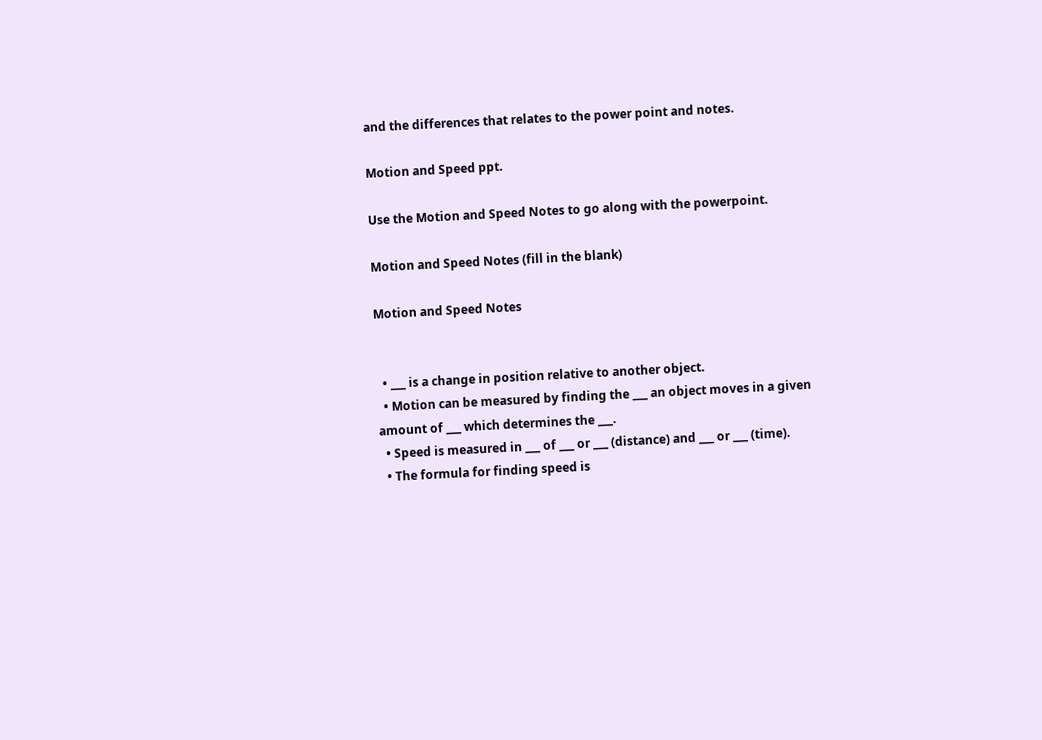and the differences that relates to the power point and notes.

Motion and Speed ppt.

Use the Motion and Speed Notes to go along with the powerpoint.

Motion and Speed Notes (fill in the blank)

Motion and Speed Notes


  • ___ is a change in position relative to another object.
  • Motion can be measured by finding the ___ an object moves in a given amount of ___ which determines the ___.
  • Speed is measured in ___ of ___ or ___ (distance) and ___ or ___ (time).
  • The formula for finding speed is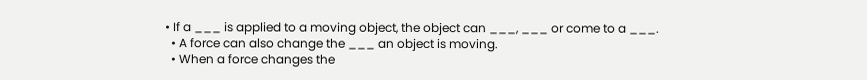• If a ___ is applied to a moving object, the object can ___, ___ or come to a ___.
  • A force can also change the ___ an object is moving.
  • When a force changes the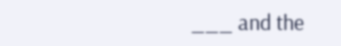___ and the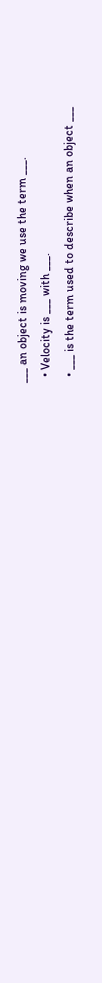___ an object is moving we use the term ___.
  • Velocity is ___ with ___.
  • ___ is the term used to describe when an object ___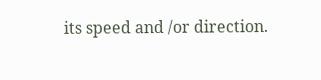its speed and /or direction.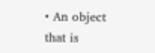• An object that is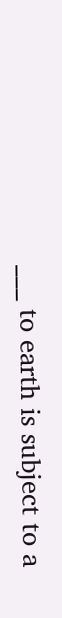___ to earth is subject to a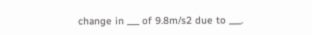change in ___ of 9.8m/s2 due to ___.